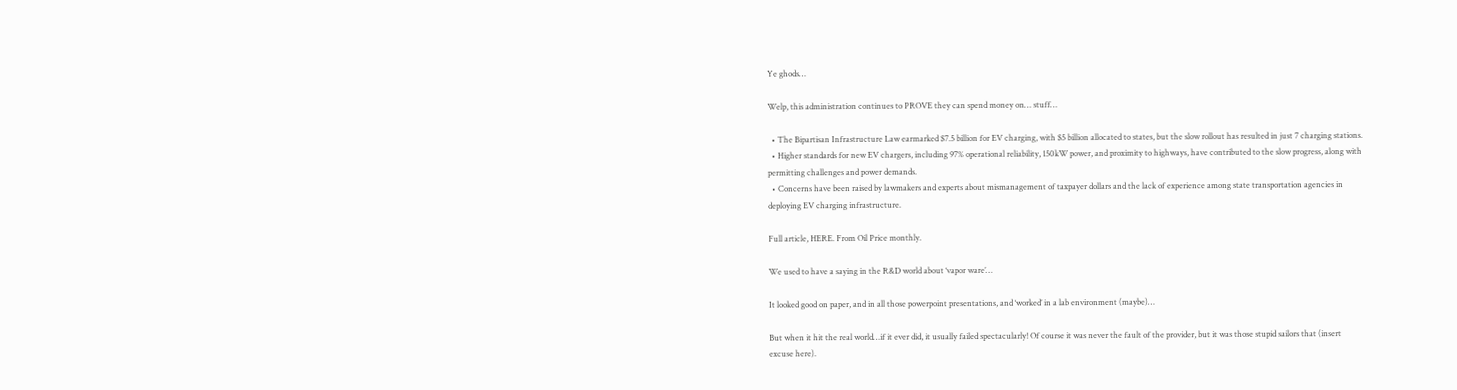Ye ghods…

Welp, this administration continues to PROVE they can spend money on… stuff…

  • The Bipartisan Infrastructure Law earmarked $7.5 billion for EV charging, with $5 billion allocated to states, but the slow rollout has resulted in just 7 charging stations.
  • Higher standards for new EV chargers, including 97% operational reliability, 150kW power, and proximity to highways, have contributed to the slow progress, along with permitting challenges and power demands.
  • Concerns have been raised by lawmakers and experts about mismanagement of taxpayer dollars and the lack of experience among state transportation agencies in deploying EV charging infrastructure.

Full article, HERE. From Oil Price monthly.

We used to have a saying in the R&D world about ‘vapor ware’…

It looked good on paper, and in all those powerpoint presentations, and ‘worked’ in a lab environment (maybe)…

But when it hit the real world…if it ever did, it usually failed spectacularly! Of course it was never the fault of the provider, but it was those stupid sailors that (insert excuse here).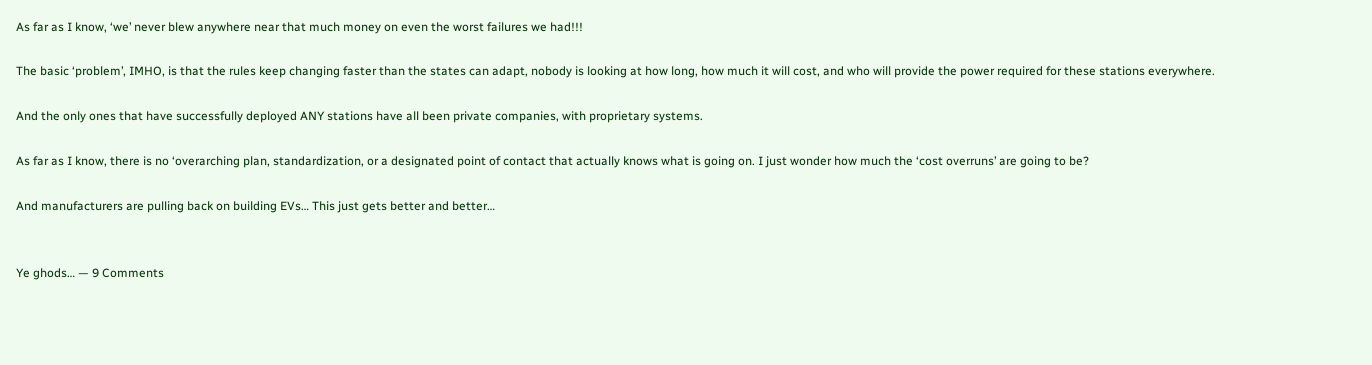As far as I know, ‘we’ never blew anywhere near that much money on even the worst failures we had!!!

The basic ‘problem’, IMHO, is that the rules keep changing faster than the states can adapt, nobody is looking at how long, how much it will cost, and who will provide the power required for these stations everywhere.

And the only ones that have successfully deployed ANY stations have all been private companies, with proprietary systems.

As far as I know, there is no ‘overarching plan, standardization, or a designated point of contact that actually knows what is going on. I just wonder how much the ‘cost overruns’ are going to be?

And manufacturers are pulling back on building EVs… This just gets better and better…


Ye ghods… — 9 Comments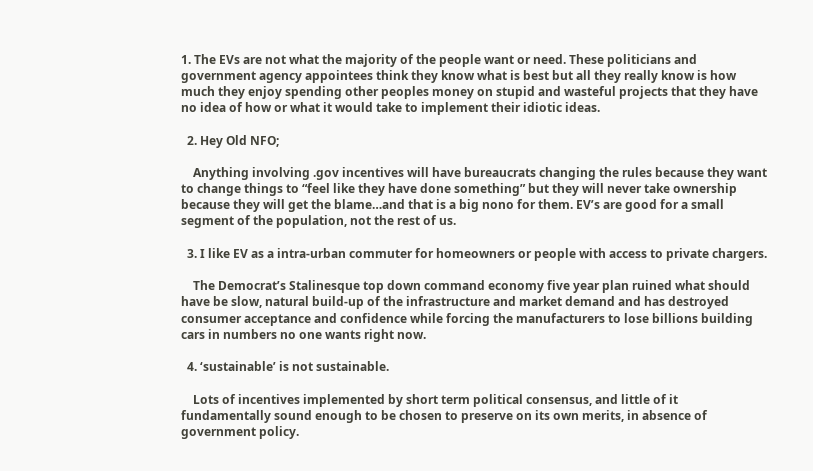1. The EVs are not what the majority of the people want or need. These politicians and government agency appointees think they know what is best but all they really know is how much they enjoy spending other peoples money on stupid and wasteful projects that they have no idea of how or what it would take to implement their idiotic ideas.

  2. Hey Old NFO;

    Anything involving .gov incentives will have bureaucrats changing the rules because they want to change things to “feel like they have done something” but they will never take ownership because they will get the blame…and that is a big nono for them. EV’s are good for a small segment of the population, not the rest of us.

  3. I like EV as a intra-urban commuter for homeowners or people with access to private chargers.

    The Democrat’s Stalinesque top down command economy five year plan ruined what should have be slow, natural build-up of the infrastructure and market demand and has destroyed consumer acceptance and confidence while forcing the manufacturers to lose billions building cars in numbers no one wants right now.

  4. ‘sustainable’ is not sustainable.

    Lots of incentives implemented by short term political consensus, and little of it fundamentally sound enough to be chosen to preserve on its own merits, in absence of government policy.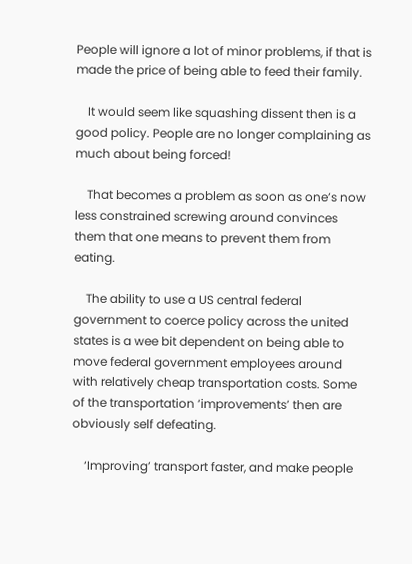People will ignore a lot of minor problems, if that is made the price of being able to feed their family.

    It would seem like squashing dissent then is a good policy. People are no longer complaining as much about being forced!

    That becomes a problem as soon as one’s now less constrained screwing around convinces them that one means to prevent them from eating.

    The ability to use a US central federal government to coerce policy across the united states is a wee bit dependent on being able to move federal government employees around with relatively cheap transportation costs. Some of the transportation ‘improvements’ then are obviously self defeating.

    ‘Improving’ transport faster, and make people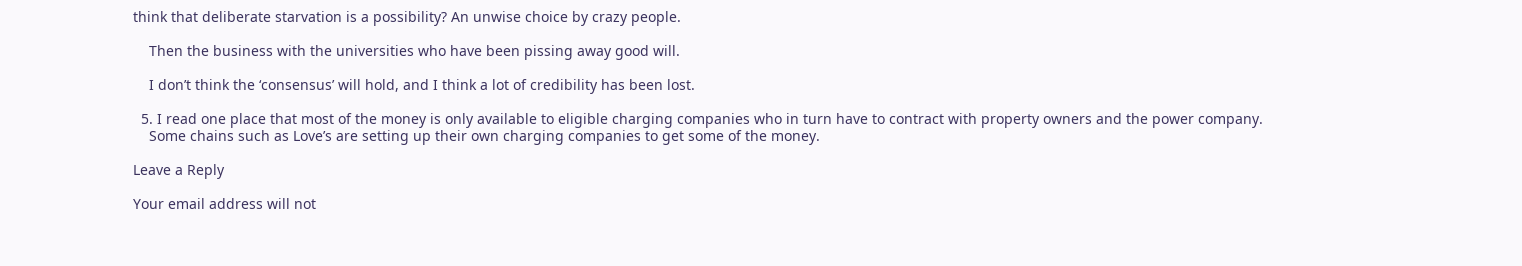think that deliberate starvation is a possibility? An unwise choice by crazy people.

    Then the business with the universities who have been pissing away good will.

    I don’t think the ‘consensus’ will hold, and I think a lot of credibility has been lost.

  5. I read one place that most of the money is only available to eligible charging companies who in turn have to contract with property owners and the power company.
    Some chains such as Love’s are setting up their own charging companies to get some of the money.

Leave a Reply

Your email address will not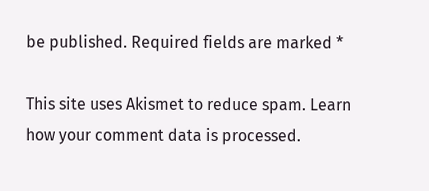be published. Required fields are marked *

This site uses Akismet to reduce spam. Learn how your comment data is processed.